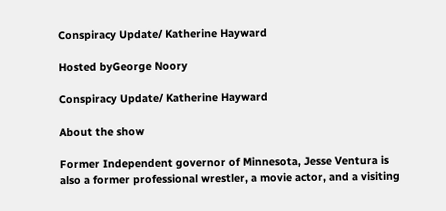Conspiracy Update/ Katherine Hayward

Hosted byGeorge Noory

Conspiracy Update/ Katherine Hayward

About the show

Former Independent governor of Minnesota, Jesse Ventura is also a former professional wrestler, a movie actor, and a visiting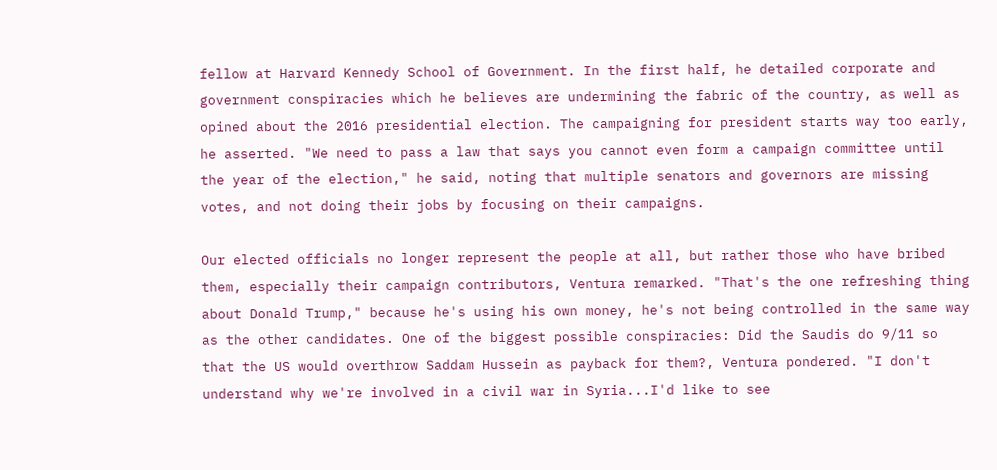fellow at Harvard Kennedy School of Government. In the first half, he detailed corporate and government conspiracies which he believes are undermining the fabric of the country, as well as opined about the 2016 presidential election. The campaigning for president starts way too early, he asserted. "We need to pass a law that says you cannot even form a campaign committee until the year of the election," he said, noting that multiple senators and governors are missing votes, and not doing their jobs by focusing on their campaigns.

Our elected officials no longer represent the people at all, but rather those who have bribed them, especially their campaign contributors, Ventura remarked. "That's the one refreshing thing about Donald Trump," because he's using his own money, he's not being controlled in the same way as the other candidates. One of the biggest possible conspiracies: Did the Saudis do 9/11 so that the US would overthrow Saddam Hussein as payback for them?, Ventura pondered. "I don't understand why we're involved in a civil war in Syria...I'd like to see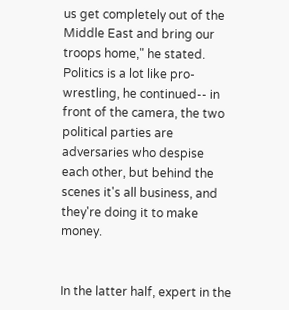us get completely out of the Middle East and bring our troops home," he stated. Politics is a lot like pro-wrestling, he continued-- in front of the camera, the two political parties are adversaries who despise each other, but behind the scenes it's all business, and they're doing it to make money.


In the latter half, expert in the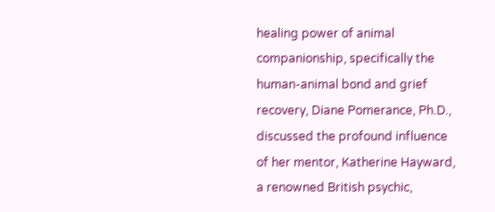healing power of animal companionship, specifically the human-animal bond and grief recovery, Diane Pomerance, Ph.D., discussed the profound influence of her mentor, Katherine Hayward, a renowned British psychic,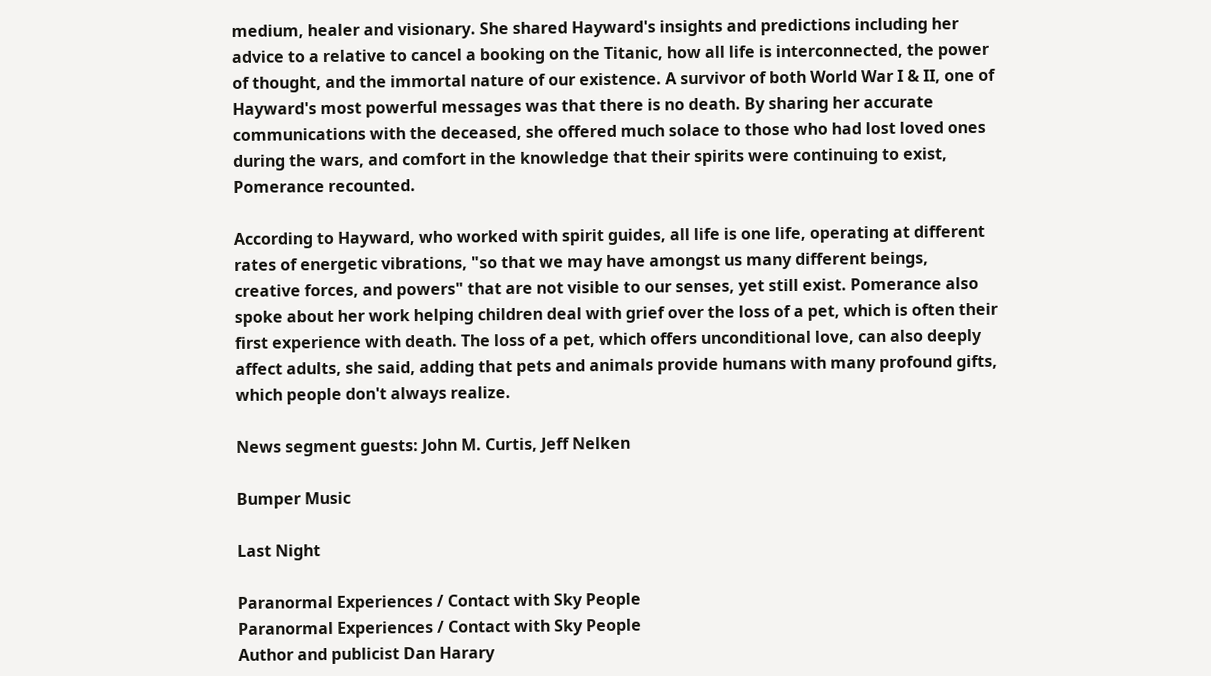medium, healer and visionary. She shared Hayward's insights and predictions including her advice to a relative to cancel a booking on the Titanic, how all life is interconnected, the power of thought, and the immortal nature of our existence. A survivor of both World War I & II, one of Hayward's most powerful messages was that there is no death. By sharing her accurate communications with the deceased, she offered much solace to those who had lost loved ones during the wars, and comfort in the knowledge that their spirits were continuing to exist, Pomerance recounted.

According to Hayward, who worked with spirit guides, all life is one life, operating at different rates of energetic vibrations, "so that we may have amongst us many different beings, creative forces, and powers" that are not visible to our senses, yet still exist. Pomerance also spoke about her work helping children deal with grief over the loss of a pet, which is often their first experience with death. The loss of a pet, which offers unconditional love, can also deeply affect adults, she said, adding that pets and animals provide humans with many profound gifts, which people don't always realize.

News segment guests: John M. Curtis, Jeff Nelken

Bumper Music

Last Night

Paranormal Experiences / Contact with Sky People
Paranormal Experiences / Contact with Sky People
Author and publicist Dan Harary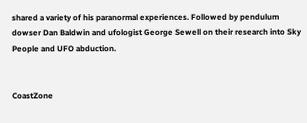shared a variety of his paranormal experiences. Followed by pendulum dowser Dan Baldwin and ufologist George Sewell on their research into Sky People and UFO abduction.


CoastZone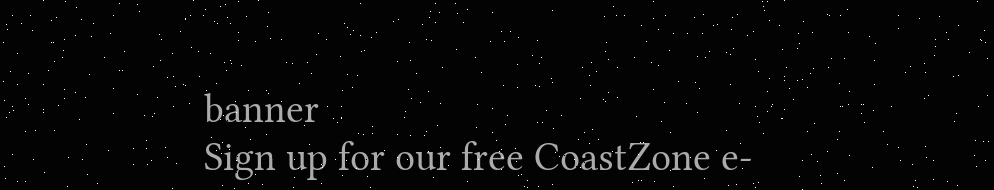banner
Sign up for our free CoastZone e-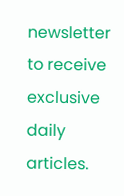newsletter to receive exclusive daily articles.